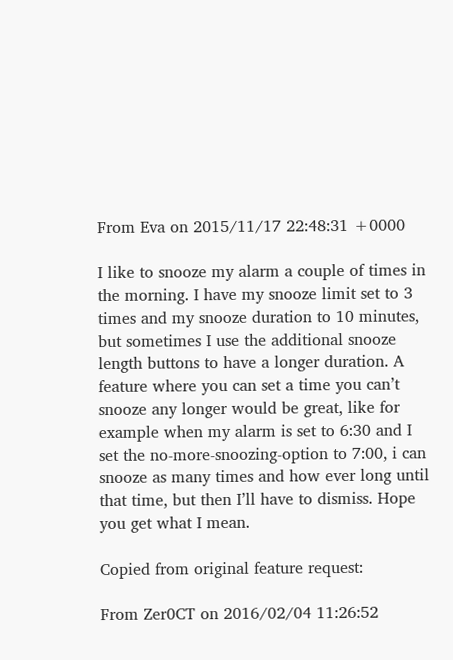From Eva on 2015/11/17 22:48:31 +0000

I like to snooze my alarm a couple of times in the morning. I have my snooze limit set to 3 times and my snooze duration to 10 minutes, but sometimes I use the additional snooze length buttons to have a longer duration. A feature where you can set a time you can’t snooze any longer would be great, like for example when my alarm is set to 6:30 and I set the no-more-snoozing-option to 7:00, i can snooze as many times and how ever long until that time, but then I’ll have to dismiss. Hope you get what I mean.

Copied from original feature request:

From Zer0CT on 2016/02/04 11:26:52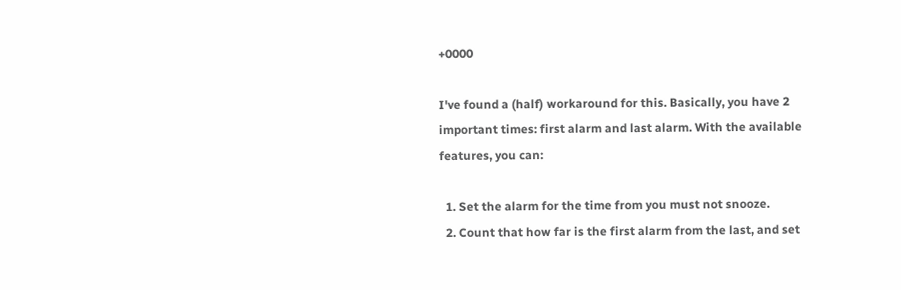+0000

I've found a (half) workaround for this. Basically, you have 2 important times: first alarm and last alarm. With the available features, you can:

  1. Set the alarm for the time from you must not snooze.
  2. Count that how far is the first alarm from the last, and set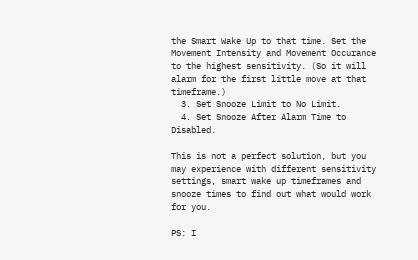the Smart Wake Up to that time. Set the Movement Intensity and Movement Occurance to the highest sensitivity. (So it will alarm for the first little move at that timeframe.)
  3. Set Snooze Limit to No Limit.
  4. Set Snooze After Alarm Time to Disabled.

This is not a perfect solution, but you may experience with different sensitivity settings, smart wake up timeframes and snooze times to find out what would work for you.

PS: I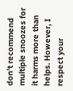don't recommend multiple snoozes for it harms more than helps. However, I respect your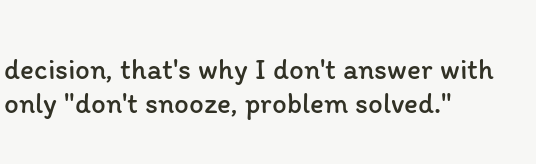decision, that's why I don't answer with only "don't snooze, problem solved."